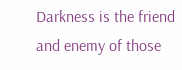Darkness is the friend and enemy of those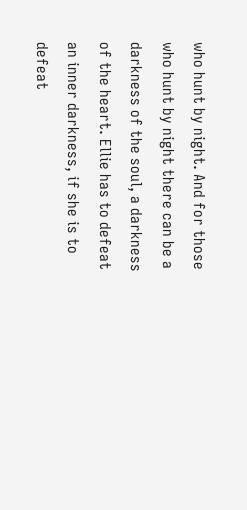who hunt by night. And for those who hunt by night there can be a darkness of the soul, a darkness of the heart. Ellie has to defeat an inner darkness, if she is to defeat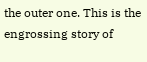the outer one. This is the engrossing story of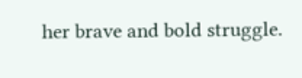her brave and bold struggle.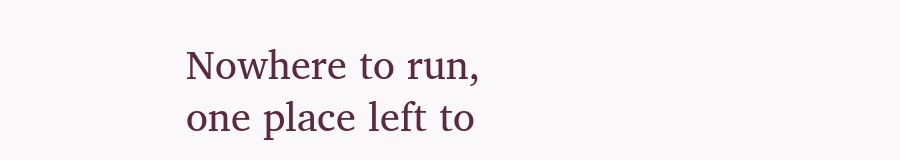Nowhere to run, one place left to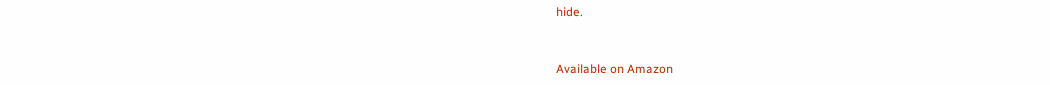hide.


Available on Amazon